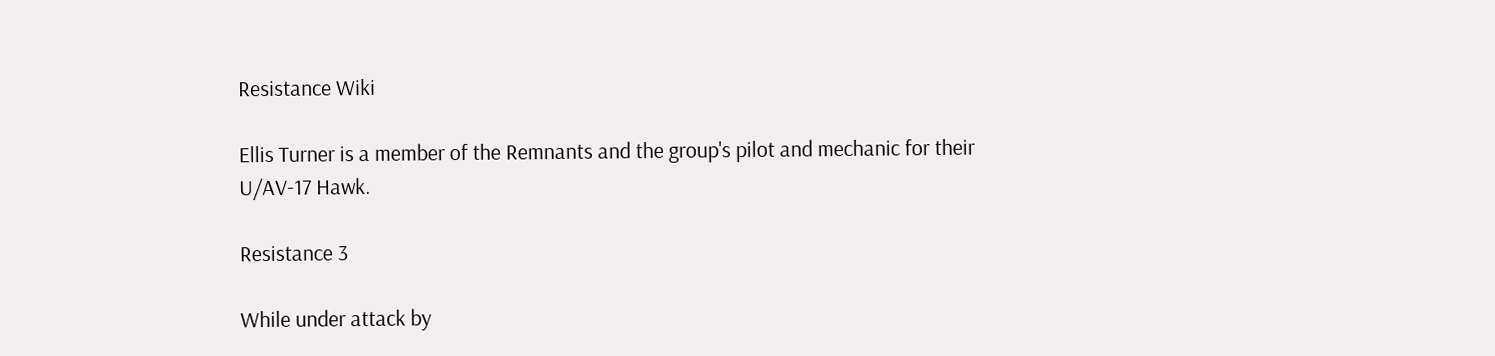Resistance Wiki

Ellis Turner is a member of the Remnants and the group's pilot and mechanic for their U/AV-17 Hawk.

Resistance 3

While under attack by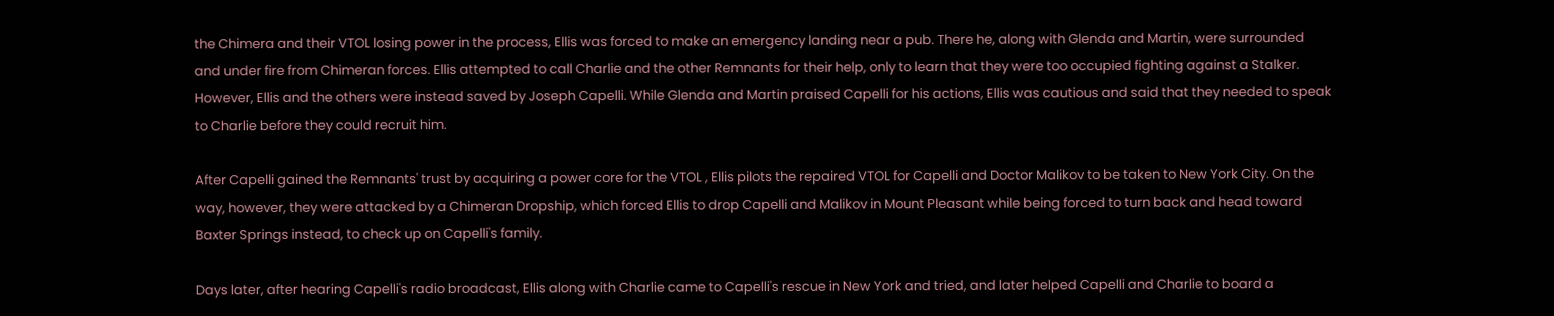the Chimera and their VTOL losing power in the process, Ellis was forced to make an emergency landing near a pub. There he, along with Glenda and Martin, were surrounded and under fire from Chimeran forces. Ellis attempted to call Charlie and the other Remnants for their help, only to learn that they were too occupied fighting against a Stalker. However, Ellis and the others were instead saved by Joseph Capelli. While Glenda and Martin praised Capelli for his actions, Ellis was cautious and said that they needed to speak to Charlie before they could recruit him.

After Capelli gained the Remnants' trust by acquiring a power core for the VTOL , Ellis pilots the repaired VTOL for Capelli and Doctor Malikov to be taken to New York City. On the way, however, they were attacked by a Chimeran Dropship, which forced Ellis to drop Capelli and Malikov in Mount Pleasant while being forced to turn back and head toward Baxter Springs instead, to check up on Capelli's family.

Days later, after hearing Capelli's radio broadcast, Ellis along with Charlie came to Capelli's rescue in New York and tried, and later helped Capelli and Charlie to board a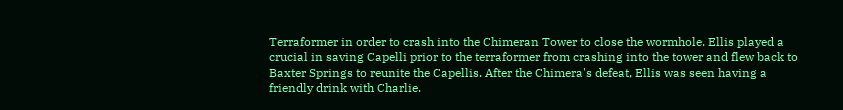Terraformer in order to crash into the Chimeran Tower to close the wormhole. Ellis played a crucial in saving Capelli prior to the terraformer from crashing into the tower and flew back to Baxter Springs to reunite the Capellis. After the Chimera's defeat, Ellis was seen having a friendly drink with Charlie.